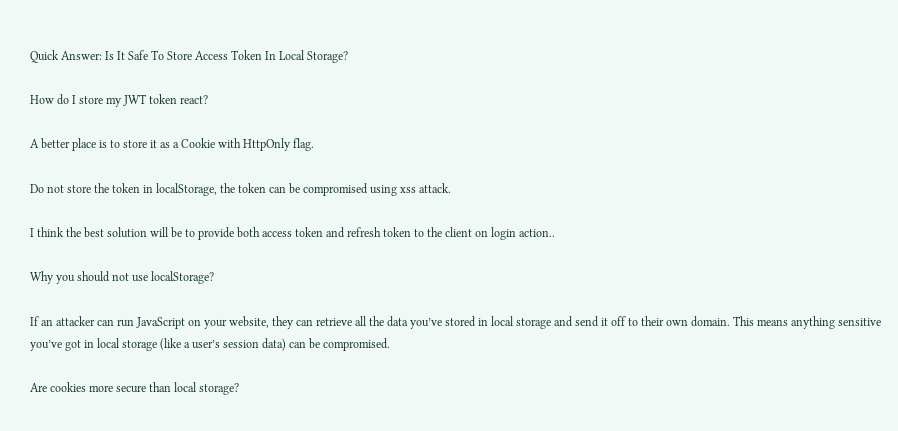Quick Answer: Is It Safe To Store Access Token In Local Storage?

How do I store my JWT token react?

A better place is to store it as a Cookie with HttpOnly flag.

Do not store the token in localStorage, the token can be compromised using xss attack.

I think the best solution will be to provide both access token and refresh token to the client on login action..

Why you should not use localStorage?

If an attacker can run JavaScript on your website, they can retrieve all the data you’ve stored in local storage and send it off to their own domain. This means anything sensitive you’ve got in local storage (like a user’s session data) can be compromised.

Are cookies more secure than local storage?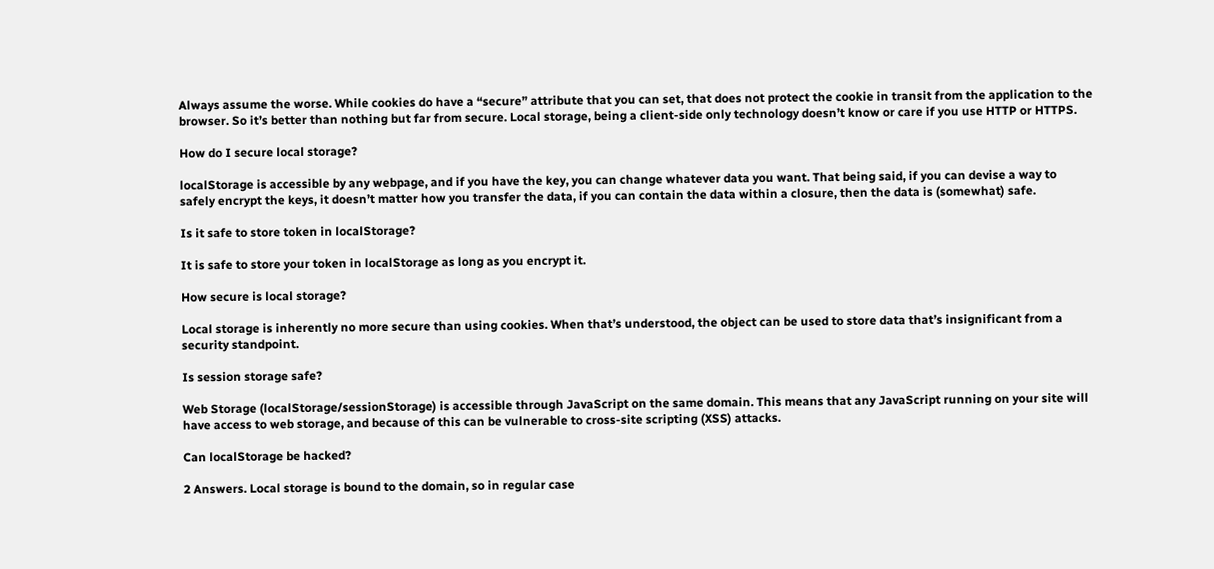Always assume the worse. While cookies do have a “secure” attribute that you can set, that does not protect the cookie in transit from the application to the browser. So it’s better than nothing but far from secure. Local storage, being a client-side only technology doesn’t know or care if you use HTTP or HTTPS.

How do I secure local storage?

localStorage is accessible by any webpage, and if you have the key, you can change whatever data you want. That being said, if you can devise a way to safely encrypt the keys, it doesn’t matter how you transfer the data, if you can contain the data within a closure, then the data is (somewhat) safe.

Is it safe to store token in localStorage?

It is safe to store your token in localStorage as long as you encrypt it.

How secure is local storage?

Local storage is inherently no more secure than using cookies. When that’s understood, the object can be used to store data that’s insignificant from a security standpoint.

Is session storage safe?

Web Storage (localStorage/sessionStorage) is accessible through JavaScript on the same domain. This means that any JavaScript running on your site will have access to web storage, and because of this can be vulnerable to cross-site scripting (XSS) attacks.

Can localStorage be hacked?

2 Answers. Local storage is bound to the domain, so in regular case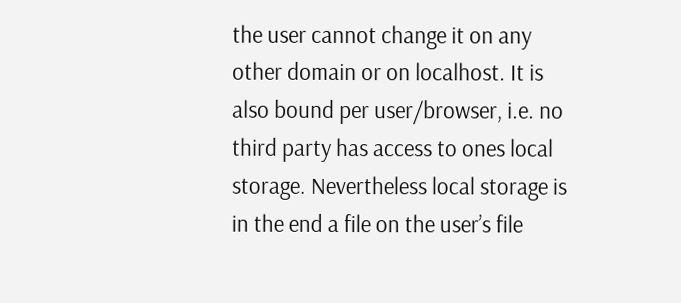the user cannot change it on any other domain or on localhost. It is also bound per user/browser, i.e. no third party has access to ones local storage. Nevertheless local storage is in the end a file on the user’s file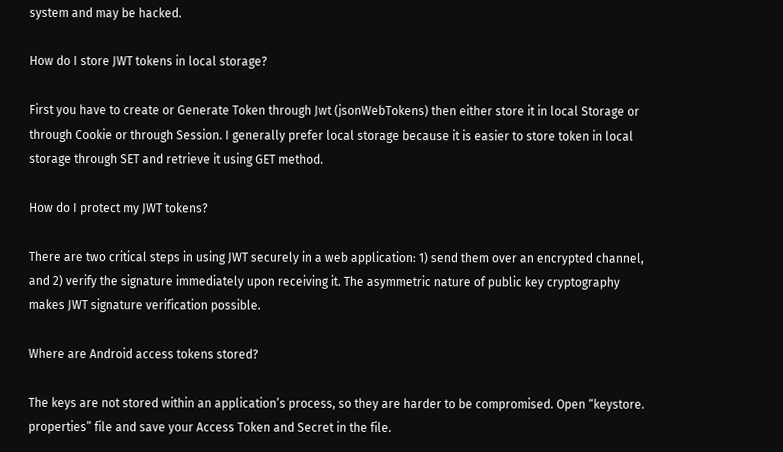system and may be hacked.

How do I store JWT tokens in local storage?

First you have to create or Generate Token through Jwt (jsonWebTokens) then either store it in local Storage or through Cookie or through Session. I generally prefer local storage because it is easier to store token in local storage through SET and retrieve it using GET method.

How do I protect my JWT tokens?

There are two critical steps in using JWT securely in a web application: 1) send them over an encrypted channel, and 2) verify the signature immediately upon receiving it. The asymmetric nature of public key cryptography makes JWT signature verification possible.

Where are Android access tokens stored?

The keys are not stored within an application’s process, so they are harder to be compromised. Open “keystore. properties” file and save your Access Token and Secret in the file.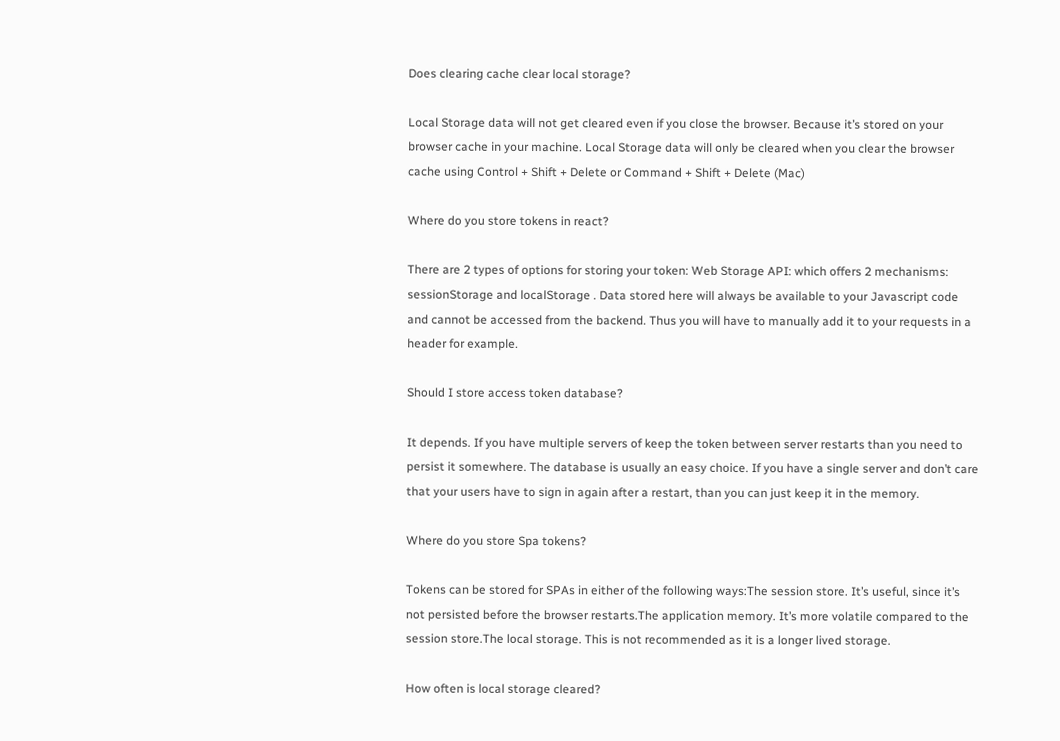Does clearing cache clear local storage?

Local Storage data will not get cleared even if you close the browser. Because it’s stored on your browser cache in your machine. Local Storage data will only be cleared when you clear the browser cache using Control + Shift + Delete or Command + Shift + Delete (Mac)

Where do you store tokens in react?

There are 2 types of options for storing your token: Web Storage API: which offers 2 mechanisms: sessionStorage and localStorage . Data stored here will always be available to your Javascript code and cannot be accessed from the backend. Thus you will have to manually add it to your requests in a header for example.

Should I store access token database?

It depends. If you have multiple servers of keep the token between server restarts than you need to persist it somewhere. The database is usually an easy choice. If you have a single server and don’t care that your users have to sign in again after a restart, than you can just keep it in the memory.

Where do you store Spa tokens?

Tokens can be stored for SPAs in either of the following ways:The session store. It’s useful, since it’s not persisted before the browser restarts.The application memory. It’s more volatile compared to the session store.The local storage. This is not recommended as it is a longer lived storage.

How often is local storage cleared?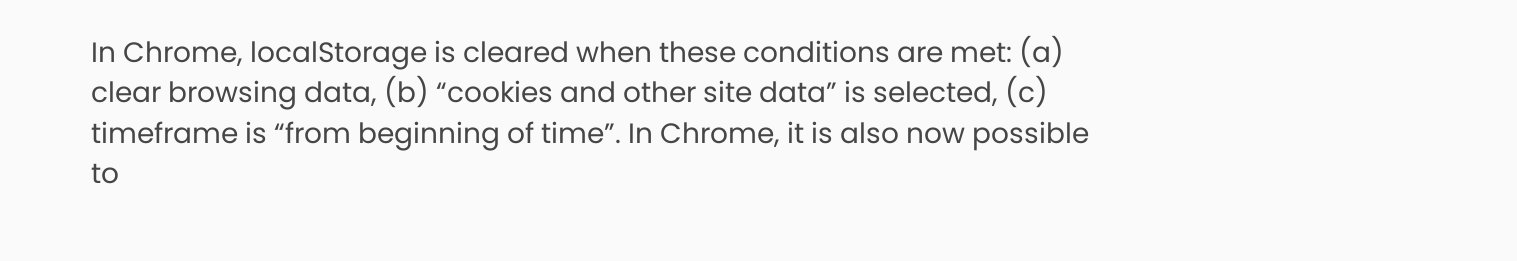In Chrome, localStorage is cleared when these conditions are met: (a) clear browsing data, (b) “cookies and other site data” is selected, (c) timeframe is “from beginning of time”. In Chrome, it is also now possible to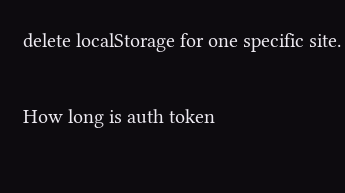delete localStorage for one specific site.

How long is auth token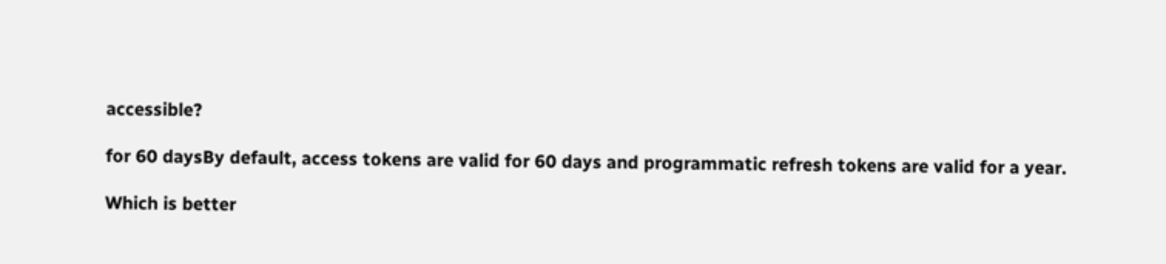accessible?

for 60 daysBy default, access tokens are valid for 60 days and programmatic refresh tokens are valid for a year.

Which is better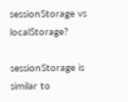sessionStorage vs localStorage?

sessionStorage is similar to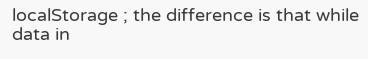localStorage ; the difference is that while data in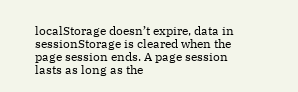localStorage doesn’t expire, data in sessionStorage is cleared when the page session ends. A page session lasts as long as the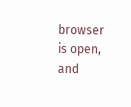browser is open, and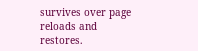survives over page reloads and restores.